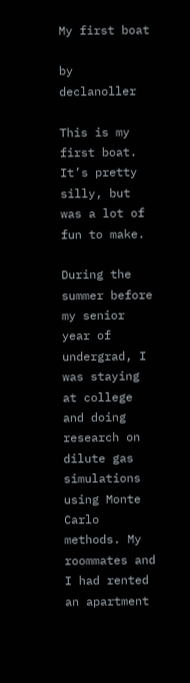My first boat

by declanoller

This is my first boat. It’s pretty silly, but was a lot of fun to make.

During the summer before my senior year of undergrad, I was staying at college and doing research on dilute gas simulations using Monte Carlo methods. My roommates and I had rented an apartment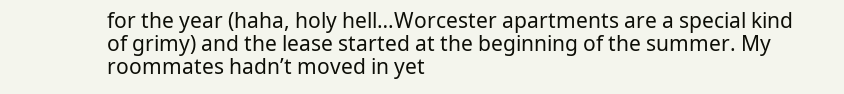for the year (haha, holy hell…Worcester apartments are a special kind of grimy) and the lease started at the beginning of the summer. My roommates hadn’t moved in yet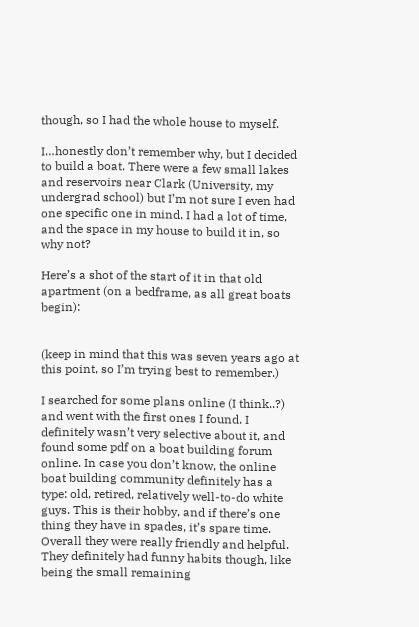though, so I had the whole house to myself.

I…honestly don’t remember why, but I decided to build a boat. There were a few small lakes and reservoirs near Clark (University, my undergrad school) but I’m not sure I even had one specific one in mind. I had a lot of time, and the space in my house to build it in, so why not?

Here’s a shot of the start of it in that old apartment (on a bedframe, as all great boats begin):


(keep in mind that this was seven years ago at this point, so I’m trying best to remember.)

I searched for some plans online (I think..?) and went with the first ones I found. I definitely wasn’t very selective about it, and found some pdf on a boat building forum online. In case you don’t know, the online boat building community definitely has a type: old, retired, relatively well-to-do white guys. This is their hobby, and if there’s one thing they have in spades, it’s spare time. Overall they were really friendly and helpful. They definitely had funny habits though, like being the small remaining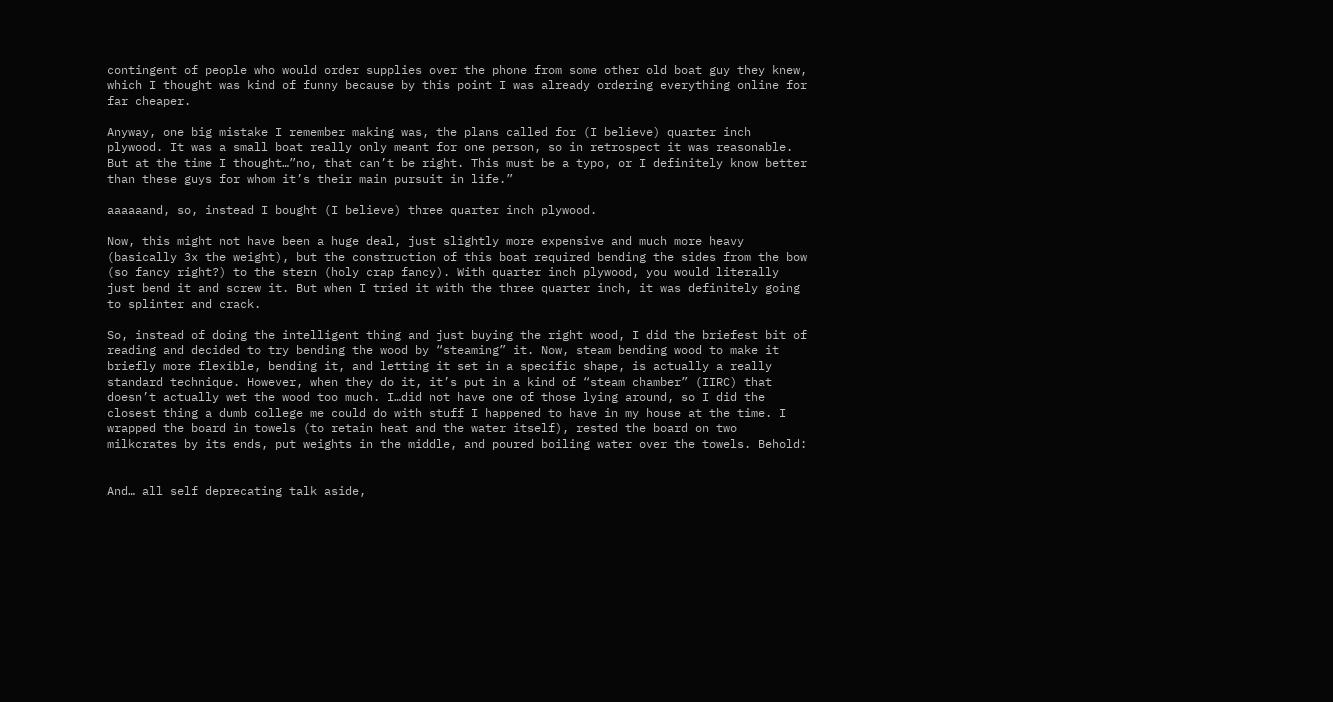contingent of people who would order supplies over the phone from some other old boat guy they knew, which I thought was kind of funny because by this point I was already ordering everything online for far cheaper.

Anyway, one big mistake I remember making was, the plans called for (I believe) quarter inch plywood. It was a small boat really only meant for one person, so in retrospect it was reasonable. But at the time I thought…”no, that can’t be right. This must be a typo, or I definitely know better than these guys for whom it’s their main pursuit in life.”

aaaaaand, so, instead I bought (I believe) three quarter inch plywood.

Now, this might not have been a huge deal, just slightly more expensive and much more heavy (basically 3x the weight), but the construction of this boat required bending the sides from the bow (so fancy right?) to the stern (holy crap fancy). With quarter inch plywood, you would literally just bend it and screw it. But when I tried it with the three quarter inch, it was definitely going to splinter and crack.

So, instead of doing the intelligent thing and just buying the right wood, I did the briefest bit of reading and decided to try bending the wood by “steaming” it. Now, steam bending wood to make it briefly more flexible, bending it, and letting it set in a specific shape, is actually a really standard technique. However, when they do it, it’s put in a kind of “steam chamber” (IIRC) that doesn’t actually wet the wood too much. I…did not have one of those lying around, so I did the closest thing a dumb college me could do with stuff I happened to have in my house at the time. I wrapped the board in towels (to retain heat and the water itself), rested the board on two milkcrates by its ends, put weights in the middle, and poured boiling water over the towels. Behold:


And… all self deprecating talk aside,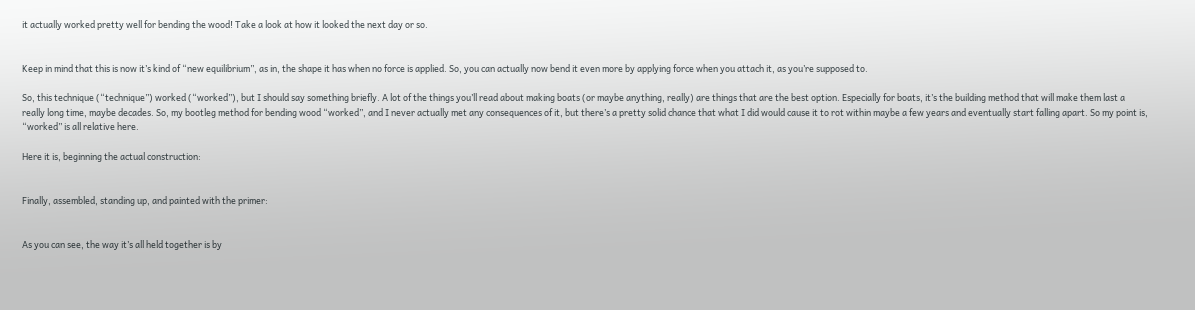it actually worked pretty well for bending the wood! Take a look at how it looked the next day or so.


Keep in mind that this is now it’s kind of “new equilibrium”, as in, the shape it has when no force is applied. So, you can actually now bend it even more by applying force when you attach it, as you’re supposed to.

So, this technique (“technique”) worked (“worked”), but I should say something briefly. A lot of the things you’ll read about making boats (or maybe anything, really) are things that are the best option. Especially for boats, it’s the building method that will make them last a really long time, maybe decades. So, my bootleg method for bending wood “worked”, and I never actually met any consequences of it, but there’s a pretty solid chance that what I did would cause it to rot within maybe a few years and eventually start falling apart. So my point is, “worked” is all relative here.

Here it is, beginning the actual construction:


Finally, assembled, standing up, and painted with the primer:


As you can see, the way it’s all held together is by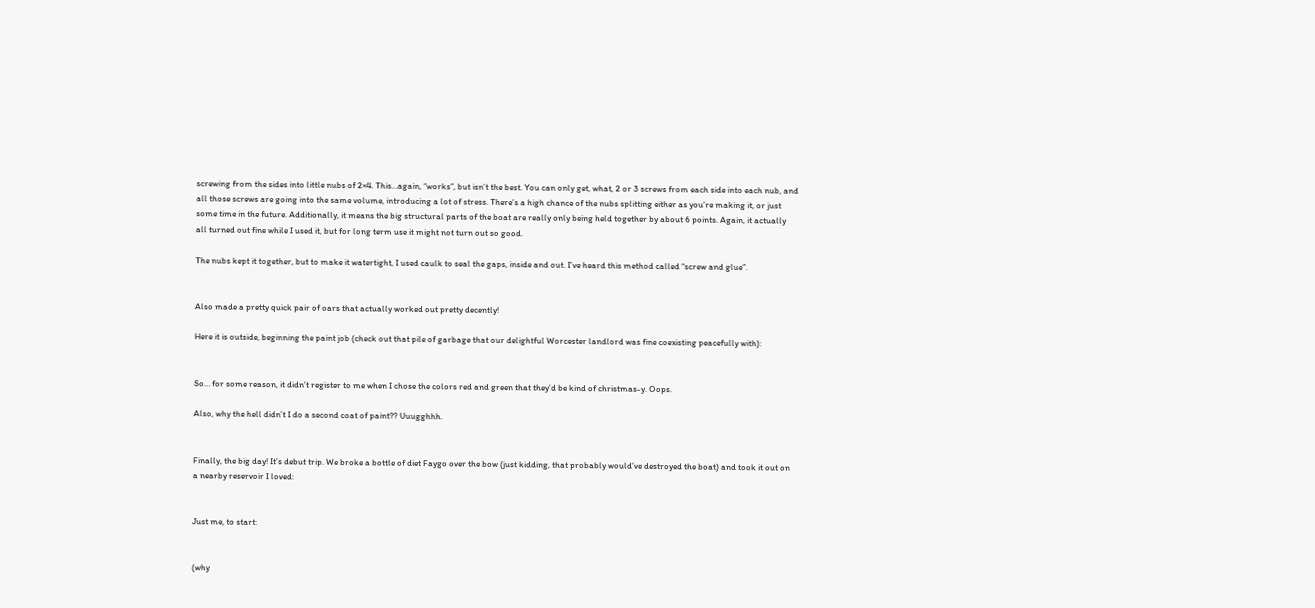screwing from the sides into little nubs of 2×4. This…again, “works”, but isn’t the best. You can only get, what, 2 or 3 screws from each side into each nub, and all those screws are going into the same volume, introducing a lot of stress. There’s a high chance of the nubs splitting either as you’re making it, or just some time in the future. Additionally, it means the big structural parts of the boat are really only being held together by about 6 points. Again, it actually all turned out fine while I used it, but for long term use it might not turn out so good.

The nubs kept it together, but to make it watertight, I used caulk to seal the gaps, inside and out. I’ve heard this method called “screw and glue”.


Also made a pretty quick pair of oars that actually worked out pretty decently!

Here it is outside, beginning the paint job (check out that pile of garbage that our delightful Worcester landlord was fine coexisting peacefully with):


So… for some reason, it didn’t register to me when I chose the colors red and green that they’d be kind of christmas-y. Oops.

Also, why the hell didn’t I do a second coat of paint?? Uuugghhh.


Finally, the big day! It’s debut trip. We broke a bottle of diet Faygo over the bow (just kidding, that probably would’ve destroyed the boat) and took it out on a nearby reservoir I loved:


Just me, to start:


(why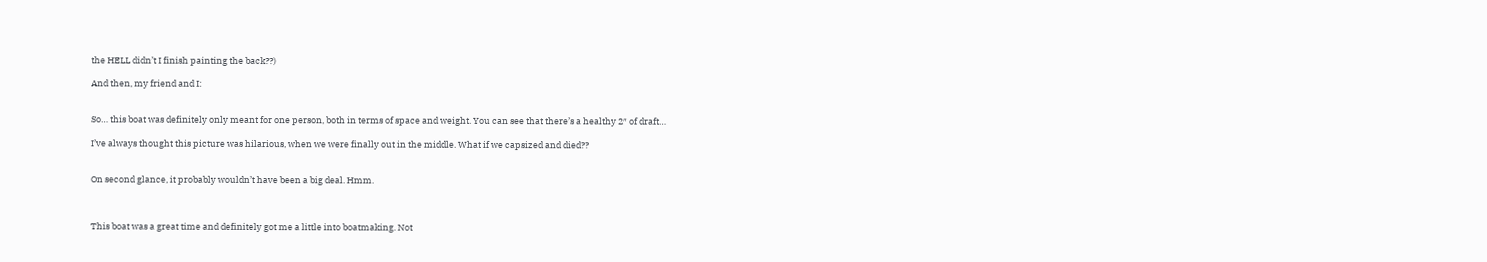the HELL didn’t I finish painting the back??)

And then, my friend and I:


So… this boat was definitely only meant for one person, both in terms of space and weight. You can see that there’s a healthy 2″ of draft…

I’ve always thought this picture was hilarious, when we were finally out in the middle. What if we capsized and died??


On second glance, it probably wouldn’t have been a big deal. Hmm.



This boat was a great time and definitely got me a little into boatmaking. Not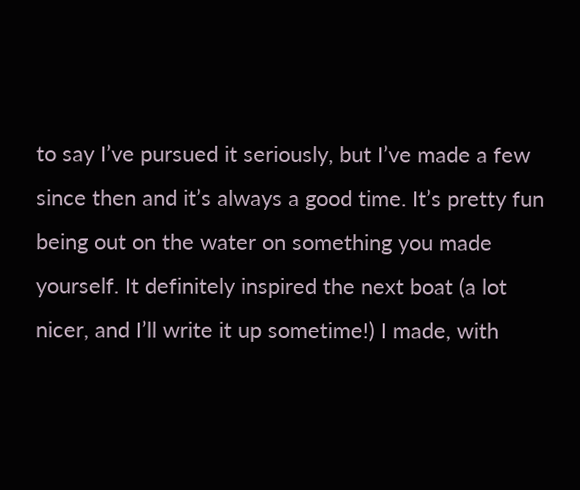to say I’ve pursued it seriously, but I’ve made a few since then and it’s always a good time. It’s pretty fun being out on the water on something you made yourself. It definitely inspired the next boat (a lot nicer, and I’ll write it up sometime!) I made, with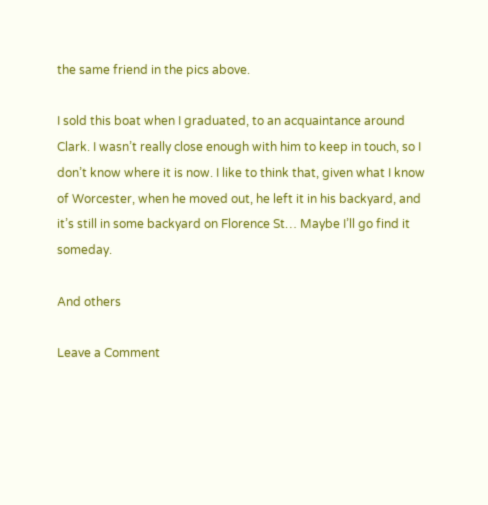the same friend in the pics above.

I sold this boat when I graduated, to an acquaintance around Clark. I wasn’t really close enough with him to keep in touch, so I don’t know where it is now. I like to think that, given what I know of Worcester, when he moved out, he left it in his backyard, and it’s still in some backyard on Florence St… Maybe I’ll go find it someday.

And others

Leave a Comment